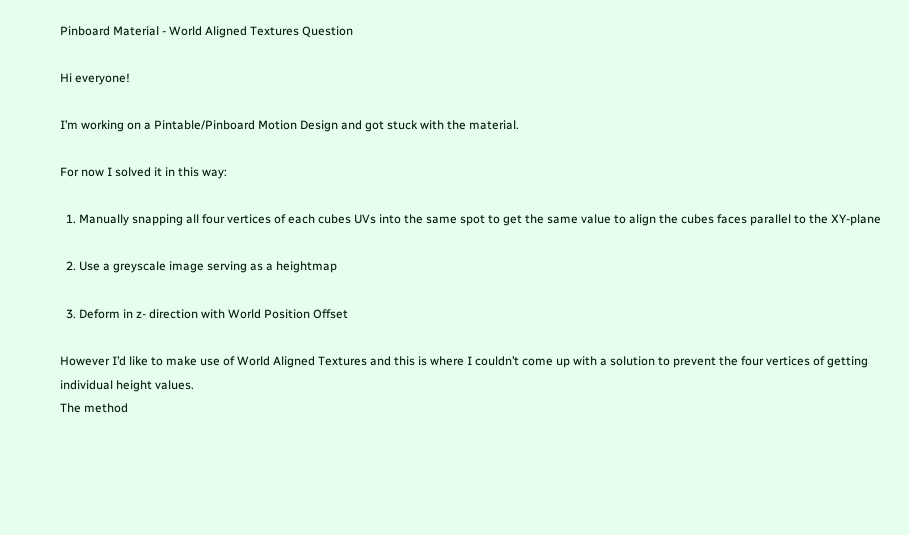Pinboard Material - World Aligned Textures Question

Hi everyone!

I’m working on a Pintable/Pinboard Motion Design and got stuck with the material.

For now I solved it in this way:

  1. Manually snapping all four vertices of each cubes UVs into the same spot to get the same value to align the cubes faces parallel to the XY-plane

  2. Use a greyscale image serving as a heightmap

  3. Deform in z- direction with World Position Offset

However I’d like to make use of World Aligned Textures and this is where I couldn’t come up with a solution to prevent the four vertices of getting individual height values.
The method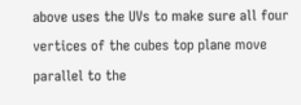above uses the UVs to make sure all four vertices of the cubes top plane move parallel to the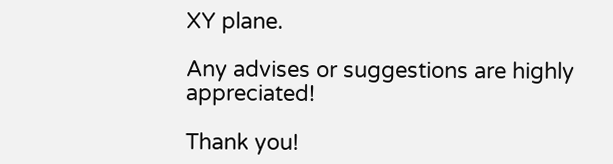XY plane.

Any advises or suggestions are highly appreciated!

Thank you!